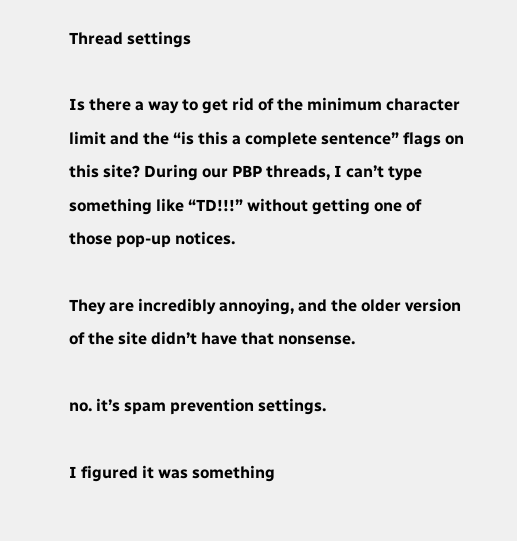Thread settings

Is there a way to get rid of the minimum character limit and the “is this a complete sentence” flags on this site? During our PBP threads, I can’t type something like “TD!!!” without getting one of those pop-up notices.

They are incredibly annoying, and the older version of the site didn’t have that nonsense.

no. it’s spam prevention settings.

I figured it was something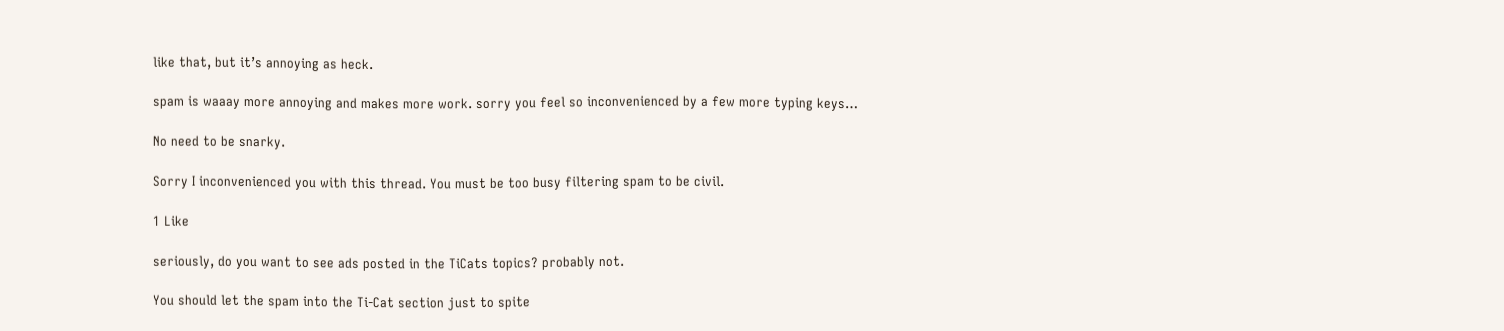like that, but it’s annoying as heck.

spam is waaay more annoying and makes more work. sorry you feel so inconvenienced by a few more typing keys…

No need to be snarky.

Sorry I inconvenienced you with this thread. You must be too busy filtering spam to be civil.

1 Like

seriously, do you want to see ads posted in the TiCats topics? probably not.

You should let the spam into the Ti-Cat section just to spite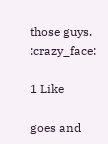those guys. :crazy_face:

1 Like

goes and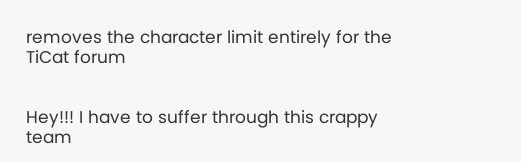removes the character limit entirely for the TiCat forum


Hey!!! I have to suffer through this crappy team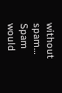without spam…
Spam would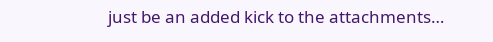just be an added kick to the attachments…